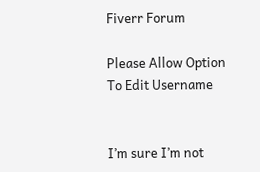Fiverr Forum

Please Allow Option To Edit Username


I’m sure I’m not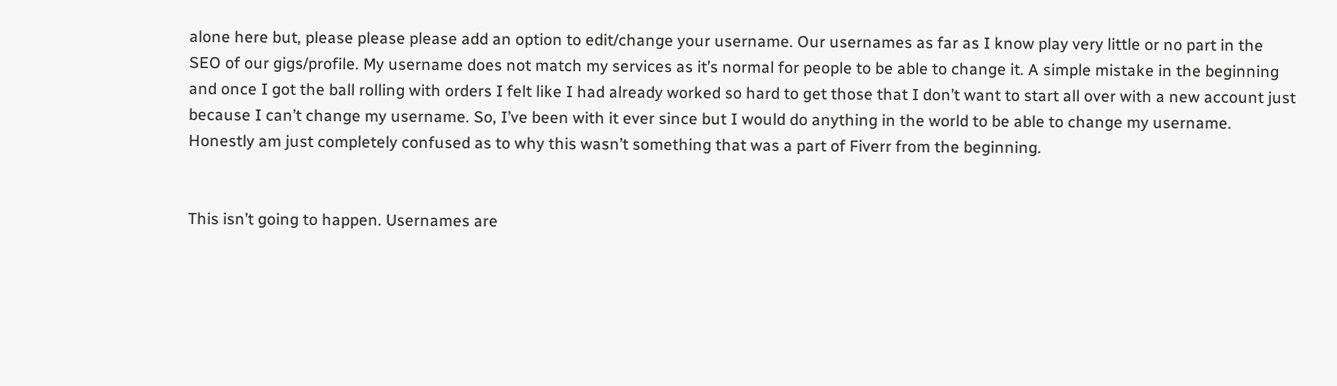alone here but, please please please add an option to edit/change your username. Our usernames as far as I know play very little or no part in the SEO of our gigs/profile. My username does not match my services as it’s normal for people to be able to change it. A simple mistake in the beginning and once I got the ball rolling with orders I felt like I had already worked so hard to get those that I don’t want to start all over with a new account just because I can’t change my username. So, I’ve been with it ever since but I would do anything in the world to be able to change my username. Honestly am just completely confused as to why this wasn’t something that was a part of Fiverr from the beginning.


This isn’t going to happen. Usernames are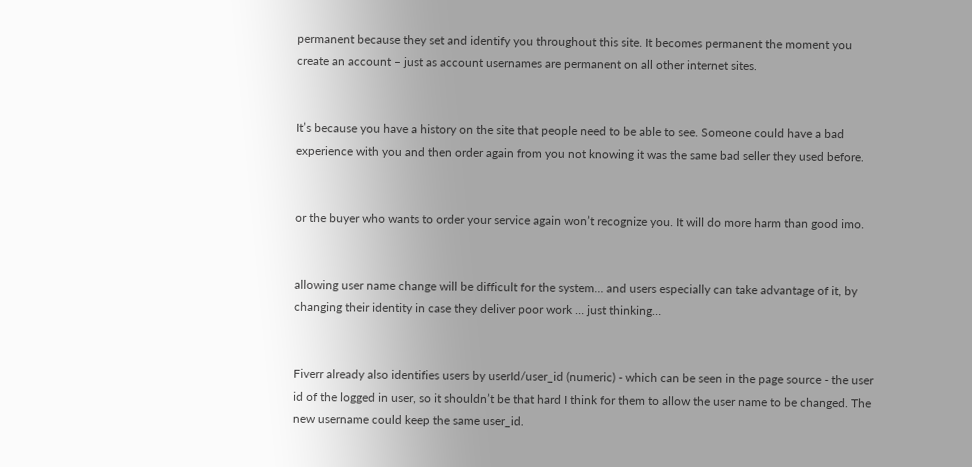permanent because they set and identify you throughout this site. It becomes permanent the moment you create an account – just as account usernames are permanent on all other internet sites.


It’s because you have a history on the site that people need to be able to see. Someone could have a bad experience with you and then order again from you not knowing it was the same bad seller they used before.


or the buyer who wants to order your service again won’t recognize you. It will do more harm than good imo.


allowing user name change will be difficult for the system… and users especially can take advantage of it, by changing their identity in case they deliver poor work … just thinking…


Fiverr already also identifies users by userId/user_id (numeric) - which can be seen in the page source - the user id of the logged in user, so it shouldn’t be that hard I think for them to allow the user name to be changed. The new username could keep the same user_id.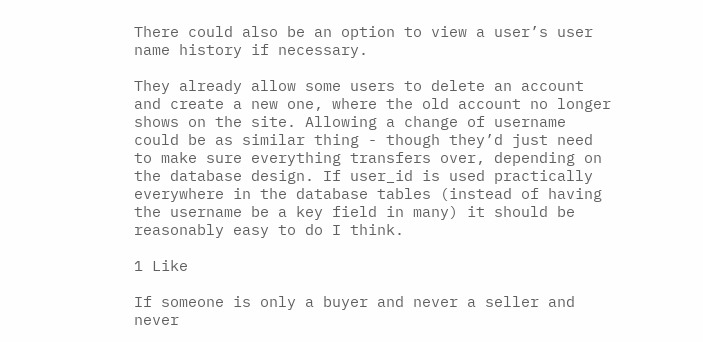There could also be an option to view a user’s user name history if necessary.

They already allow some users to delete an account and create a new one, where the old account no longer shows on the site. Allowing a change of username could be as similar thing - though they’d just need to make sure everything transfers over, depending on the database design. If user_id is used practically everywhere in the database tables (instead of having the username be a key field in many) it should be reasonably easy to do I think.

1 Like

If someone is only a buyer and never a seller and never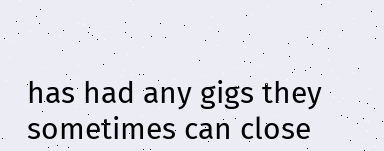has had any gigs they sometimes can close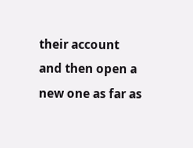their account and then open a new one as far as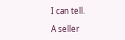I can tell.

A seller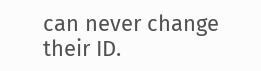can never change their ID.